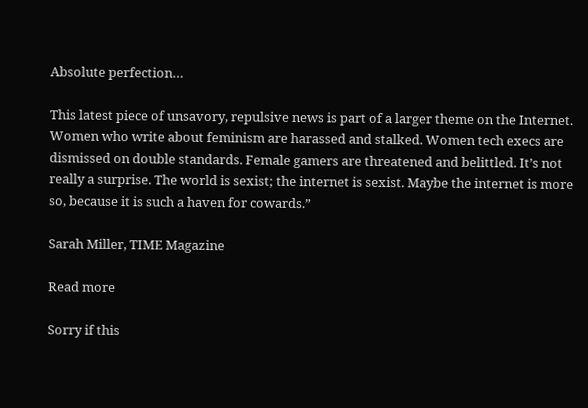Absolute perfection…

This latest piece of unsavory, repulsive news is part of a larger theme on the Internet. Women who write about feminism are harassed and stalked. Women tech execs are dismissed on double standards. Female gamers are threatened and belittled. It’s not really a surprise. The world is sexist; the internet is sexist. Maybe the internet is more so, because it is such a haven for cowards.”

Sarah Miller, TIME Magazine

Read more

Sorry if this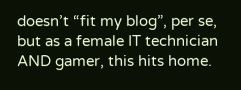doesn’t “fit my blog”, per se, but as a female IT technician AND gamer, this hits home.